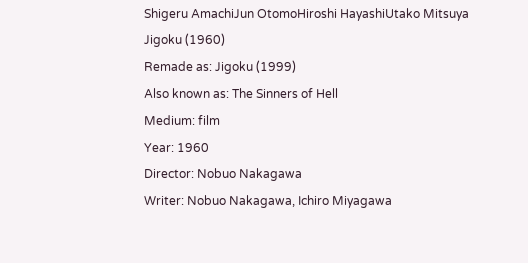Shigeru AmachiJun OtomoHiroshi HayashiUtako Mitsuya
Jigoku (1960)
Remade as: Jigoku (1999)
Also known as: The Sinners of Hell
Medium: film
Year: 1960
Director: Nobuo Nakagawa
Writer: Nobuo Nakagawa, Ichiro Miyagawa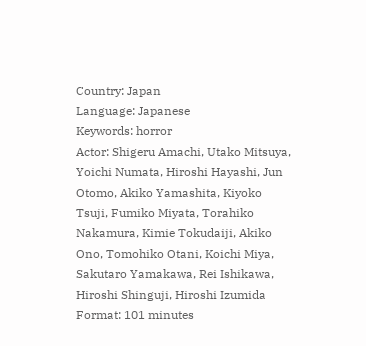Country: Japan
Language: Japanese
Keywords: horror
Actor: Shigeru Amachi, Utako Mitsuya, Yoichi Numata, Hiroshi Hayashi, Jun Otomo, Akiko Yamashita, Kiyoko Tsuji, Fumiko Miyata, Torahiko Nakamura, Kimie Tokudaiji, Akiko Ono, Tomohiko Otani, Koichi Miya, Sakutaro Yamakawa, Rei Ishikawa, Hiroshi Shinguji, Hiroshi Izumida
Format: 101 minutes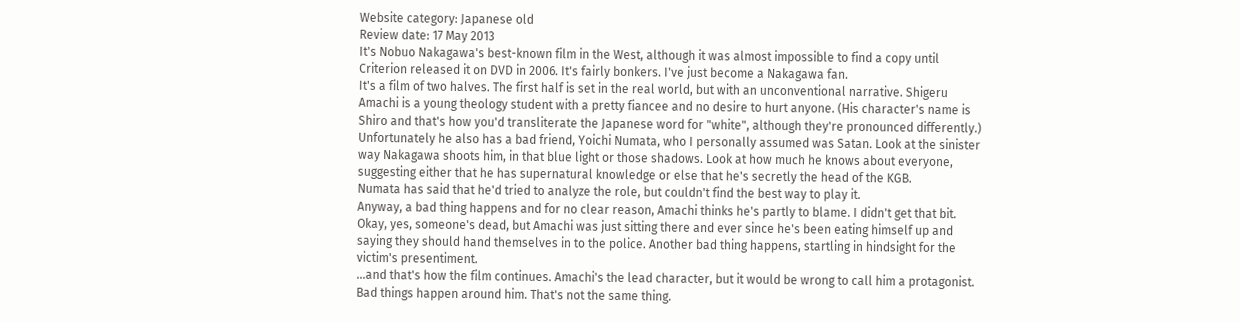Website category: Japanese old
Review date: 17 May 2013
It's Nobuo Nakagawa's best-known film in the West, although it was almost impossible to find a copy until Criterion released it on DVD in 2006. It's fairly bonkers. I've just become a Nakagawa fan.
It's a film of two halves. The first half is set in the real world, but with an unconventional narrative. Shigeru Amachi is a young theology student with a pretty fiancee and no desire to hurt anyone. (His character's name is Shiro and that's how you'd transliterate the Japanese word for "white", although they're pronounced differently.) Unfortunately he also has a bad friend, Yoichi Numata, who I personally assumed was Satan. Look at the sinister way Nakagawa shoots him, in that blue light or those shadows. Look at how much he knows about everyone, suggesting either that he has supernatural knowledge or else that he's secretly the head of the KGB.
Numata has said that he'd tried to analyze the role, but couldn't find the best way to play it.
Anyway, a bad thing happens and for no clear reason, Amachi thinks he's partly to blame. I didn't get that bit. Okay, yes, someone's dead, but Amachi was just sitting there and ever since he's been eating himself up and saying they should hand themselves in to the police. Another bad thing happens, startling in hindsight for the victim's presentiment.
...and that's how the film continues. Amachi's the lead character, but it would be wrong to call him a protagonist. Bad things happen around him. That's not the same thing.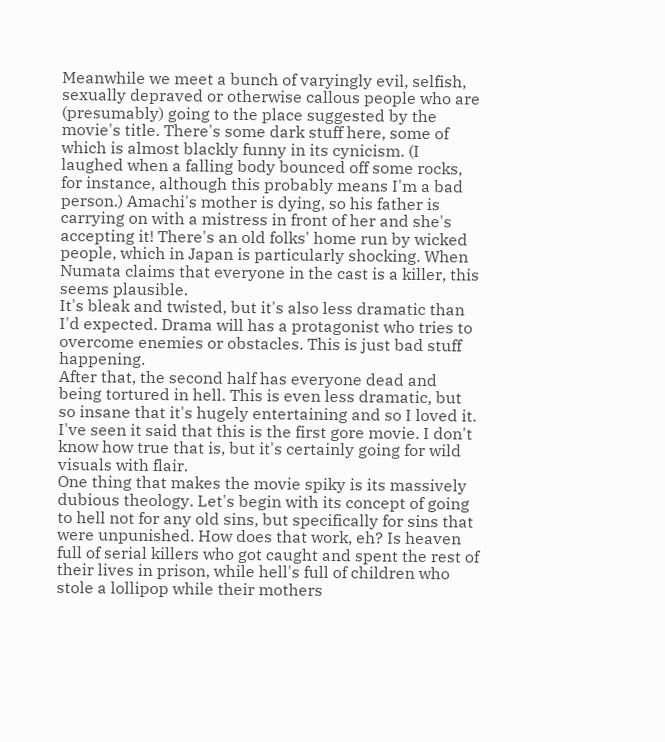Meanwhile we meet a bunch of varyingly evil, selfish, sexually depraved or otherwise callous people who are (presumably) going to the place suggested by the movie's title. There's some dark stuff here, some of which is almost blackly funny in its cynicism. (I laughed when a falling body bounced off some rocks, for instance, although this probably means I'm a bad person.) Amachi's mother is dying, so his father is carrying on with a mistress in front of her and she's accepting it! There's an old folks' home run by wicked people, which in Japan is particularly shocking. When Numata claims that everyone in the cast is a killer, this seems plausible.
It's bleak and twisted, but it's also less dramatic than I'd expected. Drama will has a protagonist who tries to overcome enemies or obstacles. This is just bad stuff happening.
After that, the second half has everyone dead and being tortured in hell. This is even less dramatic, but so insane that it's hugely entertaining and so I loved it. I've seen it said that this is the first gore movie. I don't know how true that is, but it's certainly going for wild visuals with flair.
One thing that makes the movie spiky is its massively dubious theology. Let's begin with its concept of going to hell not for any old sins, but specifically for sins that were unpunished. How does that work, eh? Is heaven full of serial killers who got caught and spent the rest of their lives in prison, while hell's full of children who stole a lollipop while their mothers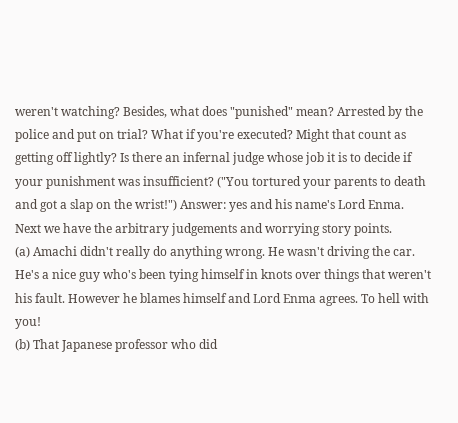weren't watching? Besides, what does "punished" mean? Arrested by the police and put on trial? What if you're executed? Might that count as getting off lightly? Is there an infernal judge whose job it is to decide if your punishment was insufficient? ("You tortured your parents to death and got a slap on the wrist!") Answer: yes and his name's Lord Enma.
Next we have the arbitrary judgements and worrying story points.
(a) Amachi didn't really do anything wrong. He wasn't driving the car. He's a nice guy who's been tying himself in knots over things that weren't his fault. However he blames himself and Lord Enma agrees. To hell with you!
(b) That Japanese professor who did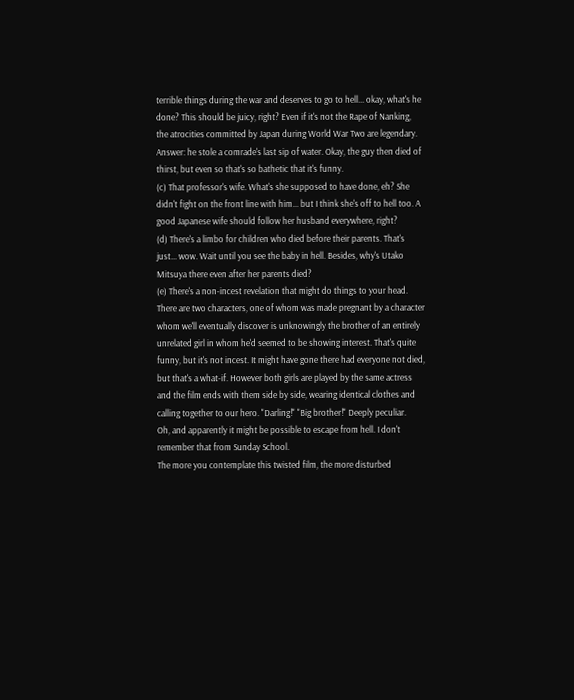terrible things during the war and deserves to go to hell... okay, what's he done? This should be juicy, right? Even if it's not the Rape of Nanking, the atrocities committed by Japan during World War Two are legendary. Answer: he stole a comrade's last sip of water. Okay, the guy then died of thirst, but even so that's so bathetic that it's funny.
(c) That professor's wife. What's she supposed to have done, eh? She didn't fight on the front line with him... but I think she's off to hell too. A good Japanese wife should follow her husband everywhere, right?
(d) There's a limbo for children who died before their parents. That's just... wow. Wait until you see the baby in hell. Besides, why's Utako Mitsuya there even after her parents died?
(e) There's a non-incest revelation that might do things to your head. There are two characters, one of whom was made pregnant by a character whom we'll eventually discover is unknowingly the brother of an entirely unrelated girl in whom he'd seemed to be showing interest. That's quite funny, but it's not incest. It might have gone there had everyone not died, but that's a what-if. However both girls are played by the same actress and the film ends with them side by side, wearing identical clothes and calling together to our hero. "Darling!" "Big brother!" Deeply peculiar.
Oh, and apparently it might be possible to escape from hell. I don't remember that from Sunday School.
The more you contemplate this twisted film, the more disturbed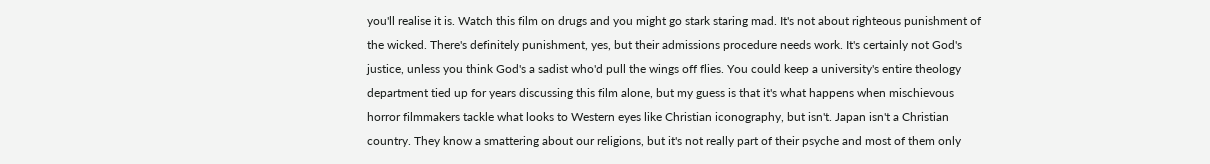you'll realise it is. Watch this film on drugs and you might go stark staring mad. It's not about righteous punishment of the wicked. There's definitely punishment, yes, but their admissions procedure needs work. It's certainly not God's justice, unless you think God's a sadist who'd pull the wings off flies. You could keep a university's entire theology department tied up for years discussing this film alone, but my guess is that it's what happens when mischievous horror filmmakers tackle what looks to Western eyes like Christian iconography, but isn't. Japan isn't a Christian country. They know a smattering about our religions, but it's not really part of their psyche and most of them only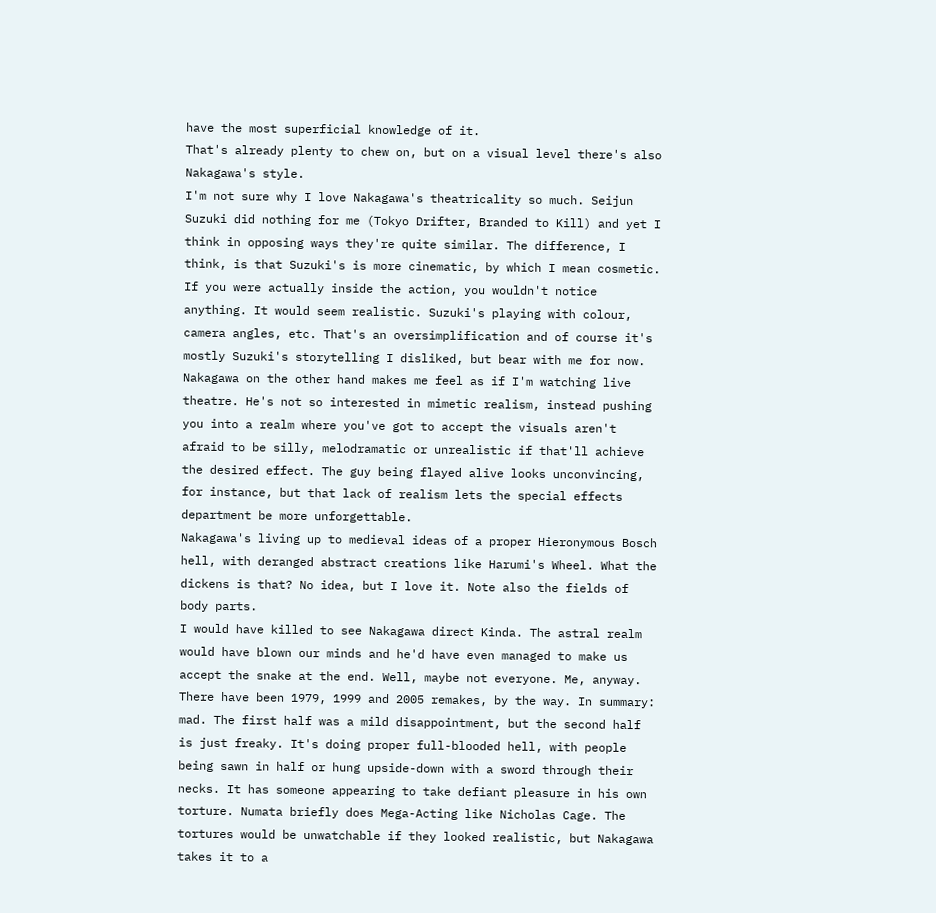have the most superficial knowledge of it.
That's already plenty to chew on, but on a visual level there's also Nakagawa's style.
I'm not sure why I love Nakagawa's theatricality so much. Seijun Suzuki did nothing for me (Tokyo Drifter, Branded to Kill) and yet I think in opposing ways they're quite similar. The difference, I think, is that Suzuki's is more cinematic, by which I mean cosmetic. If you were actually inside the action, you wouldn't notice anything. It would seem realistic. Suzuki's playing with colour, camera angles, etc. That's an oversimplification and of course it's mostly Suzuki's storytelling I disliked, but bear with me for now. Nakagawa on the other hand makes me feel as if I'm watching live theatre. He's not so interested in mimetic realism, instead pushing you into a realm where you've got to accept the visuals aren't afraid to be silly, melodramatic or unrealistic if that'll achieve the desired effect. The guy being flayed alive looks unconvincing, for instance, but that lack of realism lets the special effects department be more unforgettable.
Nakagawa's living up to medieval ideas of a proper Hieronymous Bosch hell, with deranged abstract creations like Harumi's Wheel. What the dickens is that? No idea, but I love it. Note also the fields of body parts.
I would have killed to see Nakagawa direct Kinda. The astral realm would have blown our minds and he'd have even managed to make us accept the snake at the end. Well, maybe not everyone. Me, anyway.
There have been 1979, 1999 and 2005 remakes, by the way. In summary: mad. The first half was a mild disappointment, but the second half is just freaky. It's doing proper full-blooded hell, with people being sawn in half or hung upside-down with a sword through their necks. It has someone appearing to take defiant pleasure in his own torture. Numata briefly does Mega-Acting like Nicholas Cage. The tortures would be unwatchable if they looked realistic, but Nakagawa takes it to a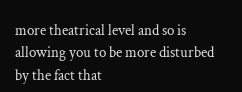more theatrical level and so is allowing you to be more disturbed by the fact that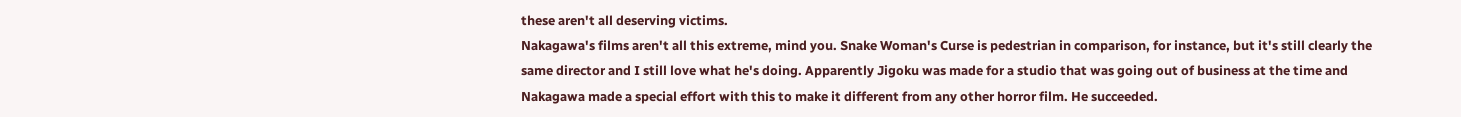these aren't all deserving victims.
Nakagawa's films aren't all this extreme, mind you. Snake Woman's Curse is pedestrian in comparison, for instance, but it's still clearly the same director and I still love what he's doing. Apparently Jigoku was made for a studio that was going out of business at the time and Nakagawa made a special effort with this to make it different from any other horror film. He succeeded.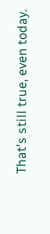That's still true, even today.